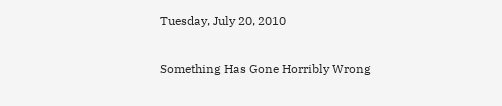Tuesday, July 20, 2010

Something Has Gone Horribly Wrong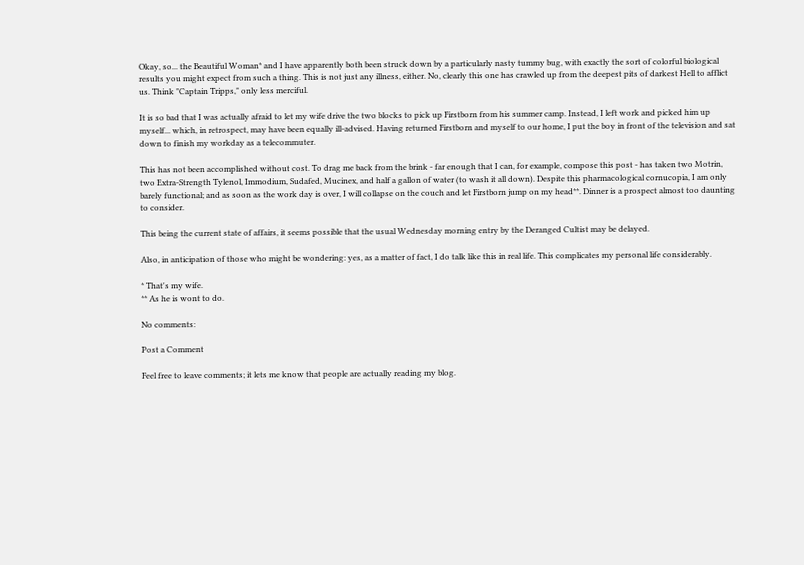Okay, so... the Beautiful Woman* and I have apparently both been struck down by a particularly nasty tummy bug, with exactly the sort of colorful biological results you might expect from such a thing. This is not just any illness, either. No, clearly this one has crawled up from the deepest pits of darkest Hell to afflict us. Think "Captain Tripps," only less merciful.

It is so bad that I was actually afraid to let my wife drive the two blocks to pick up Firstborn from his summer camp. Instead, I left work and picked him up myself... which, in retrospect, may have been equally ill-advised. Having returned Firstborn and myself to our home, I put the boy in front of the television and sat down to finish my workday as a telecommuter.

This has not been accomplished without cost. To drag me back from the brink - far enough that I can, for example, compose this post - has taken two Motrin, two Extra-Strength Tylenol, Immodium, Sudafed, Mucinex, and half a gallon of water (to wash it all down). Despite this pharmacological cornucopia, I am only barely functional; and as soon as the work day is over, I will collapse on the couch and let Firstborn jump on my head**. Dinner is a prospect almost too daunting to consider.

This being the current state of affairs, it seems possible that the usual Wednesday morning entry by the Deranged Cultist may be delayed.

Also, in anticipation of those who might be wondering: yes, as a matter of fact, I do talk like this in real life. This complicates my personal life considerably.

* That's my wife.
** As he is wont to do.

No comments:

Post a Comment

Feel free to leave comments; it lets me know that people are actually reading my blog.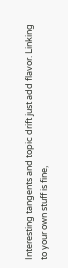Interesting tangents and topic drift just add flavor. Linking to your own stuff is fine,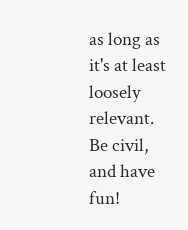as long as it's at least loosely relevant. Be civil, and have fun!